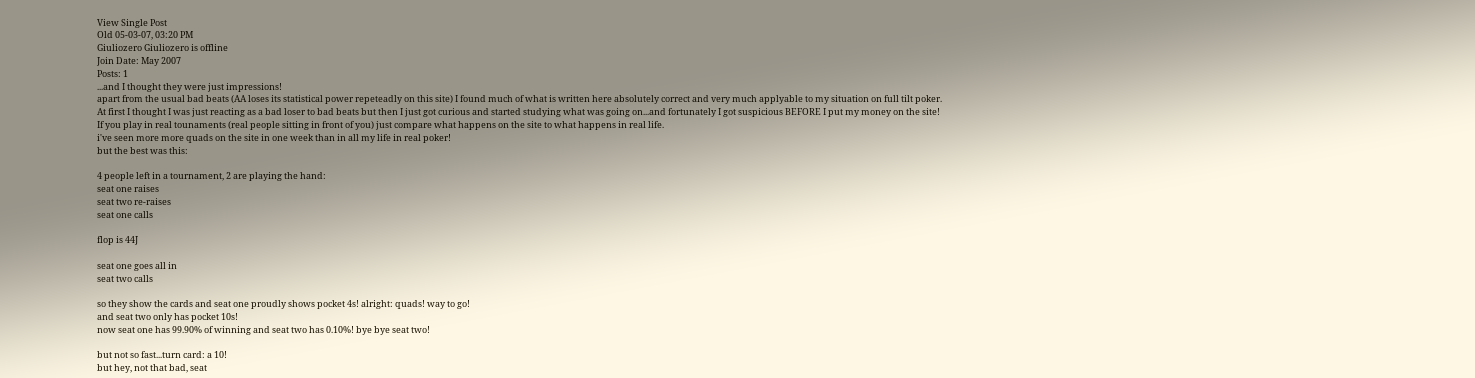View Single Post
Old 05-03-07, 03:20 PM
Giuliozero Giuliozero is offline
Join Date: May 2007
Posts: 1
...and I thought they were just impressions!
apart from the usual bad beats (AA loses its statistical power repeteadly on this site) I found much of what is written here absolutely correct and very much applyable to my situation on full tilt poker.
At first I thought I was just reacting as a bad loser to bad beats but then I just got curious and started studying what was going on...and fortunately I got suspicious BEFORE I put my money on the site!
If you play in real tounaments (real people sitting in front of you) just compare what happens on the site to what happens in real life.
i've seen more more quads on the site in one week than in all my life in real poker!
but the best was this:

4 people left in a tournament, 2 are playing the hand:
seat one raises
seat two re-raises
seat one calls

flop is 44J

seat one goes all in
seat two calls

so they show the cards and seat one proudly shows pocket 4s! alright: quads! way to go!
and seat two only has pocket 10s!
now seat one has 99.90% of winning and seat two has 0.10%! bye bye seat two!

but not so fast...turn card: a 10!
but hey, not that bad, seat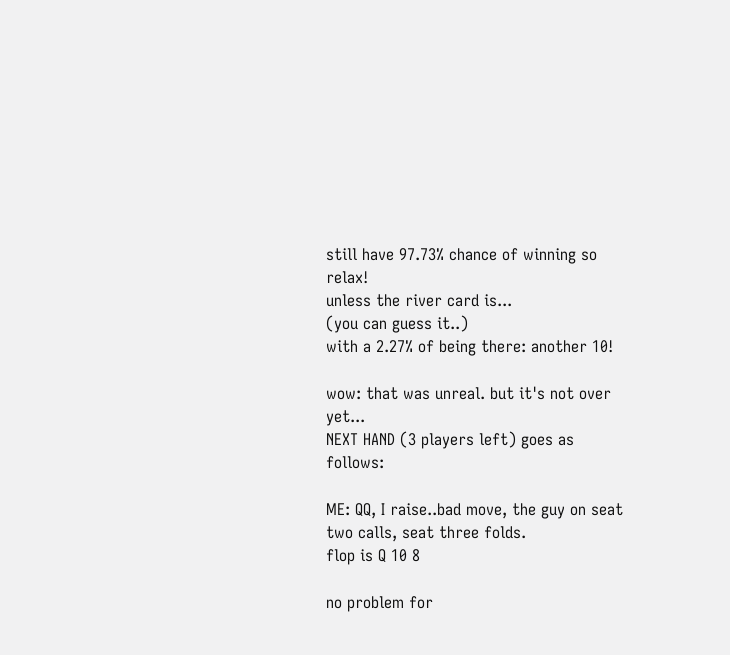still have 97.73% chance of winning so relax!
unless the river card is...
(you can guess it..)
with a 2.27% of being there: another 10!

wow: that was unreal. but it's not over yet...
NEXT HAND (3 players left) goes as follows:

ME: QQ, I raise..bad move, the guy on seat two calls, seat three folds.
flop is Q 10 8

no problem for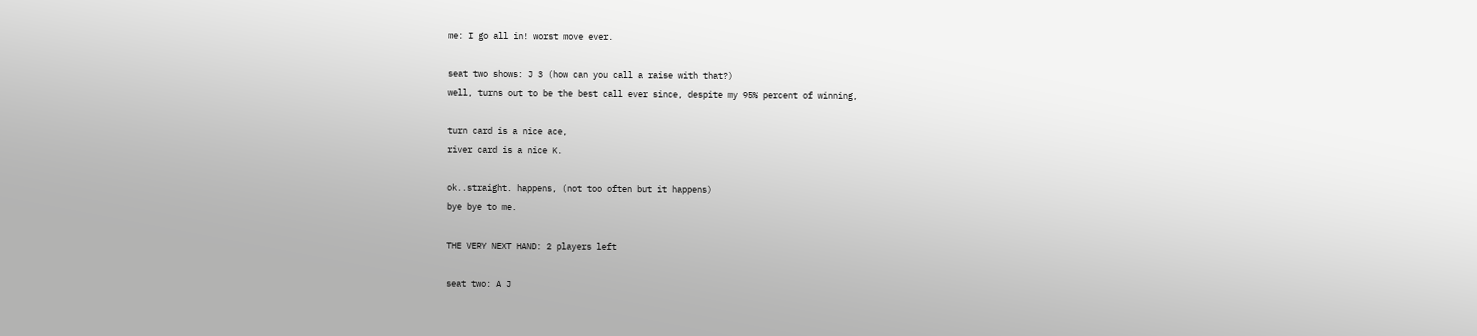me: I go all in! worst move ever.

seat two shows: J 3 (how can you call a raise with that?)
well, turns out to be the best call ever since, despite my 95% percent of winning,

turn card is a nice ace,
river card is a nice K.

ok..straight. happens, (not too often but it happens)
bye bye to me.

THE VERY NEXT HAND: 2 players left

seat two: A J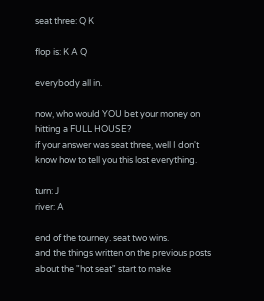seat three: Q K

flop is: K A Q

everybody all in.

now, who would YOU bet your money on hitting a FULL HOUSE?
if your answer was seat three, well I don't know how to tell you this lost everything.

turn: J
river: A

end of the tourney. seat two wins.
and the things written on the previous posts about the "hot seat" start to make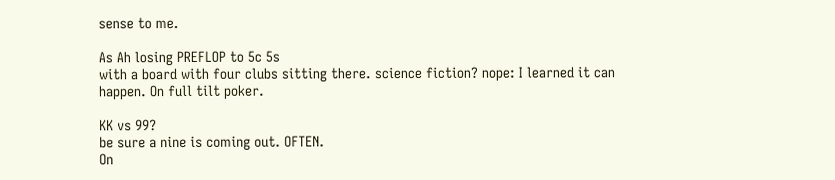sense to me.

As Ah losing PREFLOP to 5c 5s
with a board with four clubs sitting there. science fiction? nope: I learned it can happen. On full tilt poker.

KK vs 99?
be sure a nine is coming out. OFTEN.
On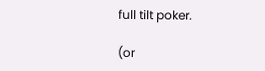full tilt poker.

(or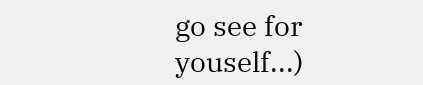go see for youself...)